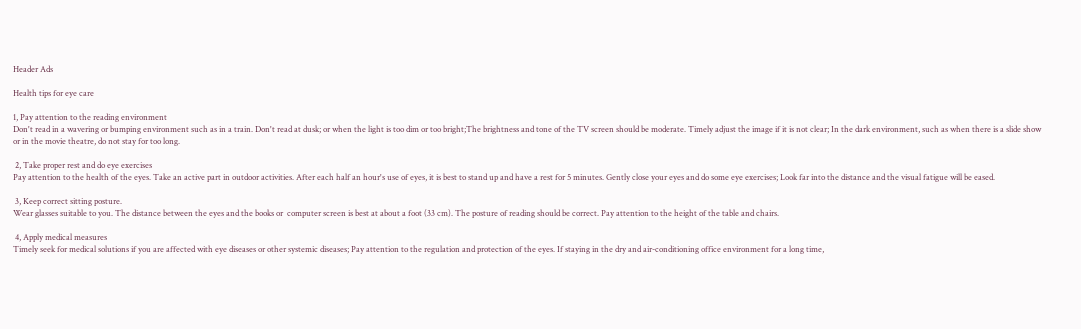Header Ads

Health tips for eye care

1, Pay attention to the reading environment
Don't read in a wavering or bumping environment such as in a train. Don't read at dusk; or when the light is too dim or too bright;The brightness and tone of the TV screen should be moderate. Timely adjust the image if it is not clear; In the dark environment, such as when there is a slide show or in the movie theatre, do not stay for too long.

 2, Take proper rest and do eye exercises
Pay attention to the health of the eyes. Take an active part in outdoor activities. After each half an hour's use of eyes, it is best to stand up and have a rest for 5 minutes. Gently close your eyes and do some eye exercises; Look far into the distance and the visual fatigue will be eased.

 3, Keep correct sitting posture.
Wear glasses suitable to you. The distance between the eyes and the books or  computer screen is best at about a foot (33 cm). The posture of reading should be correct. Pay attention to the height of the table and chairs.

 4, Apply medical measures
Timely seek for medical solutions if you are affected with eye diseases or other systemic diseases; Pay attention to the regulation and protection of the eyes. If staying in the dry and air-conditioning office environment for a long time,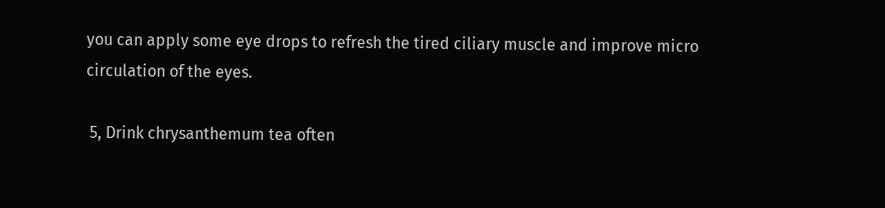you can apply some eye drops to refresh the tired ciliary muscle and improve micro circulation of the eyes.

 5, Drink chrysanthemum tea often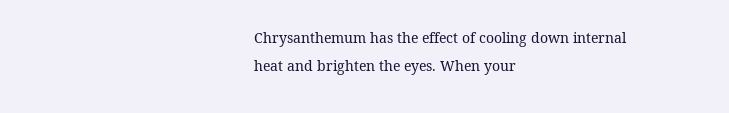Chrysanthemum has the effect of cooling down internal heat and brighten the eyes. When your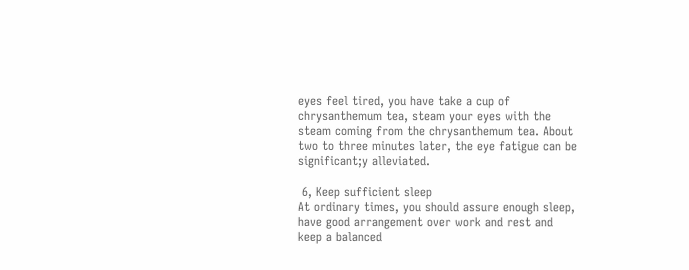eyes feel tired, you have take a cup of chrysanthemum tea, steam your eyes with the steam coming from the chrysanthemum tea. About two to three minutes later, the eye fatigue can be significant;y alleviated.

 6, Keep sufficient sleep
At ordinary times, you should assure enough sleep, have good arrangement over work and rest and keep a balanced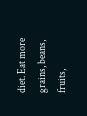diet. Eat more grains, beans, fruits,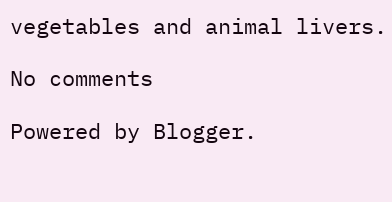vegetables and animal livers.

No comments

Powered by Blogger.